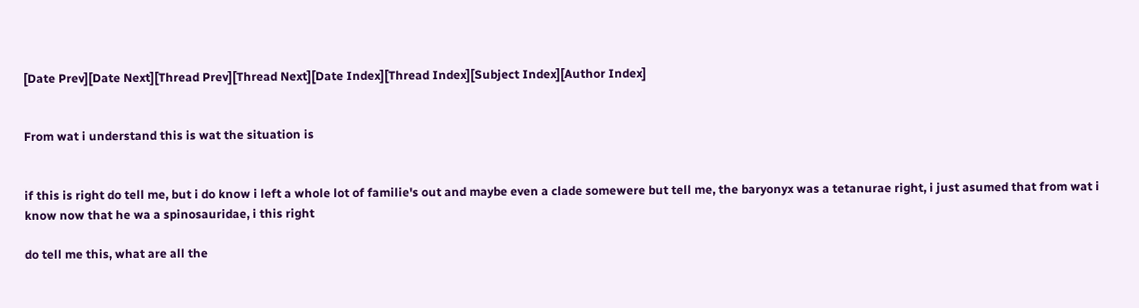[Date Prev][Date Next][Thread Prev][Thread Next][Date Index][Thread Index][Subject Index][Author Index]


From wat i understand this is wat the situation is


if this is right do tell me, but i do know i left a whole lot of familie's out and maybe even a clade somewere but tell me, the baryonyx was a tetanurae right, i just asumed that from wat i know now that he wa a spinosauridae, i this right

do tell me this, what are all the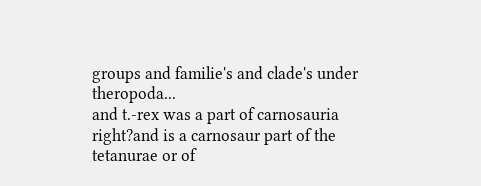groups and familie's and clade's under theropoda...
and t.-rex was a part of carnosauria right?and is a carnosaur part of the tetanurae or of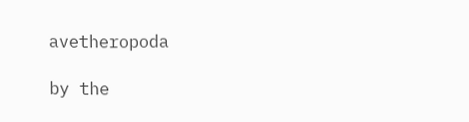avetheropoda

by the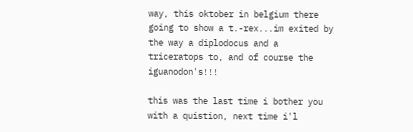way, this oktober in belgium there going to show a t.-rex...im exited by the way a diplodocus and a triceratops to, and of course the iguanodon's!!!

this was the last time i bother you with a quistion, next time i'l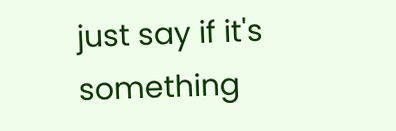just say if it's something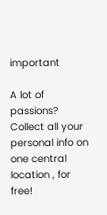important

A lot of passions? Collect all your personal info on one central location , for free!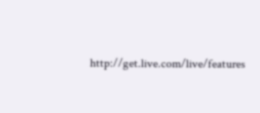http://get.live.com/live/features